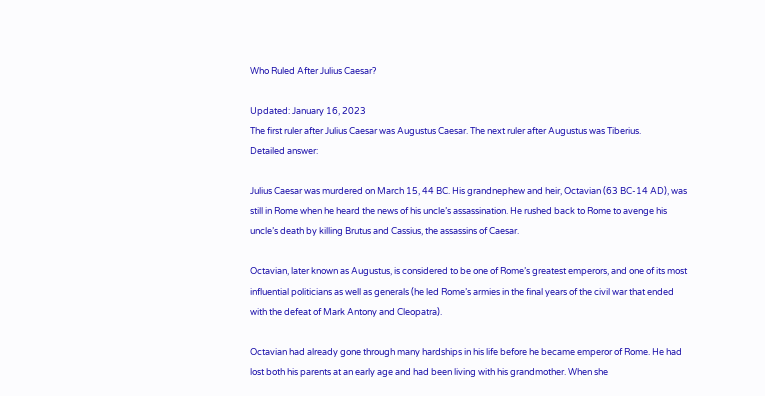Who Ruled After Julius Caesar?

Updated: January 16, 2023
The first ruler after Julius Caesar was Augustus Caesar. The next ruler after Augustus was Tiberius.
Detailed answer:

Julius Caesar was murdered on March 15, 44 BC. His grandnephew and heir, Octavian (63 BC-14 AD), was still in Rome when he heard the news of his uncle’s assassination. He rushed back to Rome to avenge his uncle’s death by killing Brutus and Cassius, the assassins of Caesar.

Octavian, later known as Augustus, is considered to be one of Rome’s greatest emperors, and one of its most influential politicians as well as generals (he led Rome’s armies in the final years of the civil war that ended with the defeat of Mark Antony and Cleopatra).

Octavian had already gone through many hardships in his life before he became emperor of Rome. He had lost both his parents at an early age and had been living with his grandmother. When she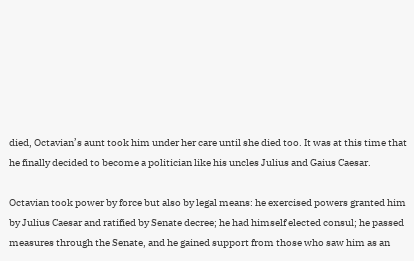died, Octavian’s aunt took him under her care until she died too. It was at this time that he finally decided to become a politician like his uncles Julius and Gaius Caesar.

Octavian took power by force but also by legal means: he exercised powers granted him by Julius Caesar and ratified by Senate decree; he had himself elected consul; he passed measures through the Senate, and he gained support from those who saw him as an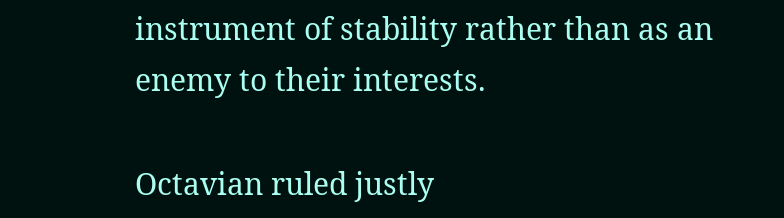instrument of stability rather than as an enemy to their interests.

Octavian ruled justly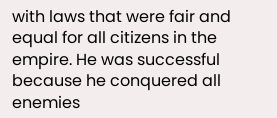with laws that were fair and equal for all citizens in the empire. He was successful because he conquered all enemies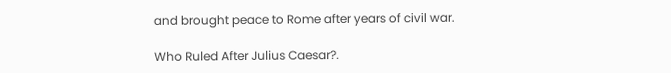and brought peace to Rome after years of civil war.

Who Ruled After Julius Caesar?.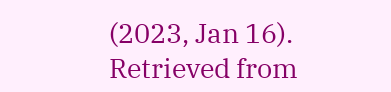(2023, Jan 16). Retrieved from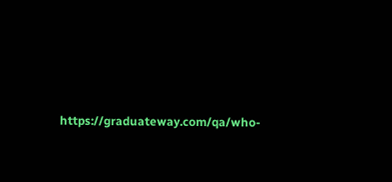https://graduateway.com/qa/who-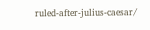ruled-after-julius-caesar/